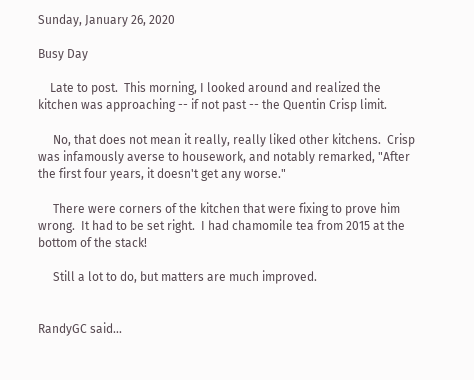Sunday, January 26, 2020

Busy Day

    Late to post.  This morning, I looked around and realized the kitchen was approaching -- if not past -- the Quentin Crisp limit.

     No, that does not mean it really, really liked other kitchens.  Crisp was infamously averse to housework, and notably remarked, "After the first four years, it doesn't get any worse."

     There were corners of the kitchen that were fixing to prove him wrong.  It had to be set right.  I had chamomile tea from 2015 at the bottom of the stack!

     Still a lot to do, but matters are much improved.


RandyGC said...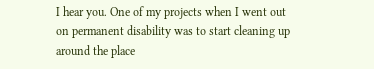I hear you. One of my projects when I went out on permanent disability was to start cleaning up around the place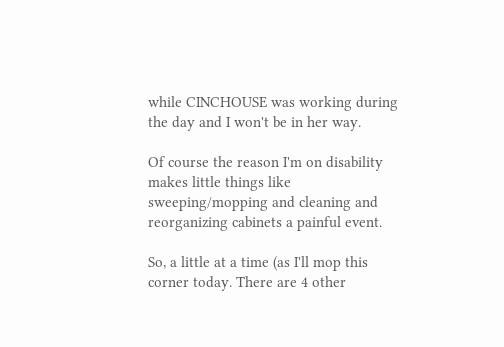while CINCHOUSE was working during the day and I won't be in her way.

Of course the reason I'm on disability makes little things like sweeping/mopping and cleaning and reorganizing cabinets a painful event.

So, a little at a time (as I'll mop this corner today. There are 4 other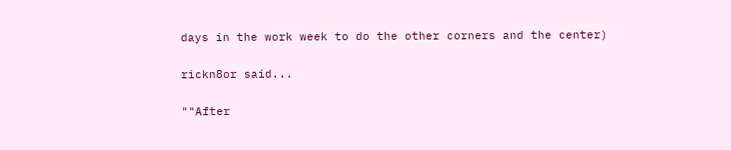days in the work week to do the other corners and the center)

rickn8or said...

""After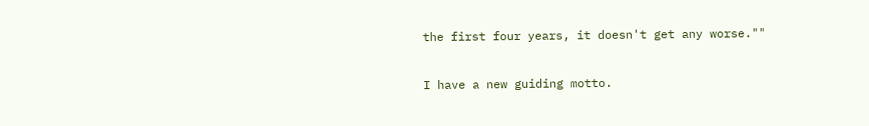the first four years, it doesn't get any worse.""

I have a new guiding motto.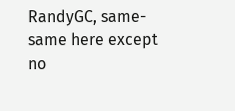RandyGC, same-same here except no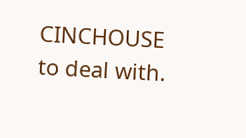CINCHOUSE to deal with.